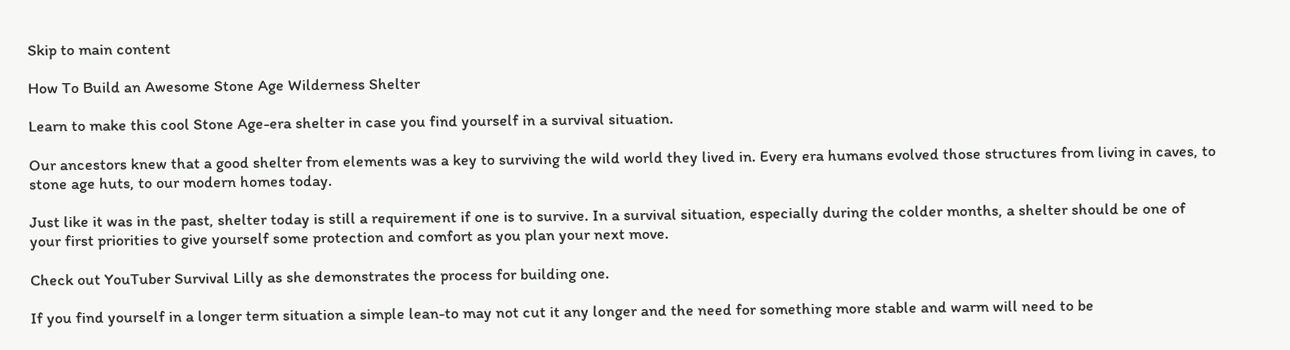Skip to main content

How To Build an Awesome Stone Age Wilderness Shelter

Learn to make this cool Stone Age-era shelter in case you find yourself in a survival situation.

Our ancestors knew that a good shelter from elements was a key to surviving the wild world they lived in. Every era humans evolved those structures from living in caves, to stone age huts, to our modern homes today.

Just like it was in the past, shelter today is still a requirement if one is to survive. In a survival situation, especially during the colder months, a shelter should be one of your first priorities to give yourself some protection and comfort as you plan your next move.

Check out YouTuber Survival Lilly as she demonstrates the process for building one.

If you find yourself in a longer term situation a simple lean-to may not cut it any longer and the need for something more stable and warm will need to be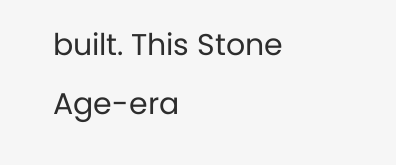built. This Stone Age-era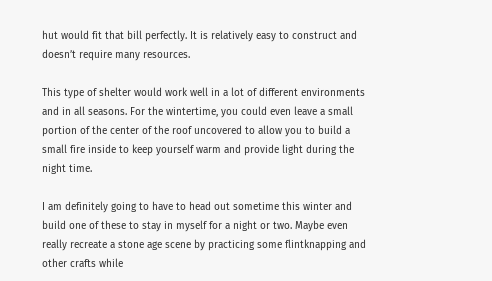hut would fit that bill perfectly. It is relatively easy to construct and doesn’t require many resources.

This type of shelter would work well in a lot of different environments and in all seasons. For the wintertime, you could even leave a small portion of the center of the roof uncovered to allow you to build a small fire inside to keep yourself warm and provide light during the night time.

I am definitely going to have to head out sometime this winter and build one of these to stay in myself for a night or two. Maybe even really recreate a stone age scene by practicing some flintknapping and other crafts while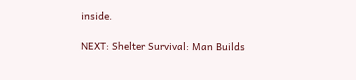inside.

NEXT: Shelter Survival: Man Builds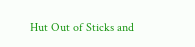Hut Out of Sticks and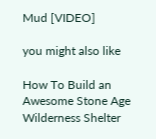Mud [VIDEO]

you might also like

How To Build an Awesome Stone Age Wilderness Shelter